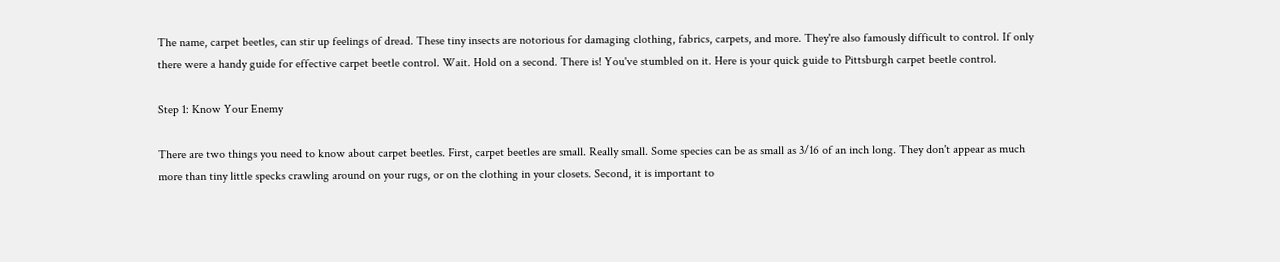The name, carpet beetles, can stir up feelings of dread. These tiny insects are notorious for damaging clothing, fabrics, carpets, and more. They're also famously difficult to control. If only there were a handy guide for effective carpet beetle control. Wait. Hold on a second. There is! You've stumbled on it. Here is your quick guide to Pittsburgh carpet beetle control.

Step 1: Know Your Enemy

There are two things you need to know about carpet beetles. First, carpet beetles are small. Really small. Some species can be as small as 3/16 of an inch long. They don't appear as much more than tiny little specks crawling around on your rugs, or on the clothing in your closets. Second, it is important to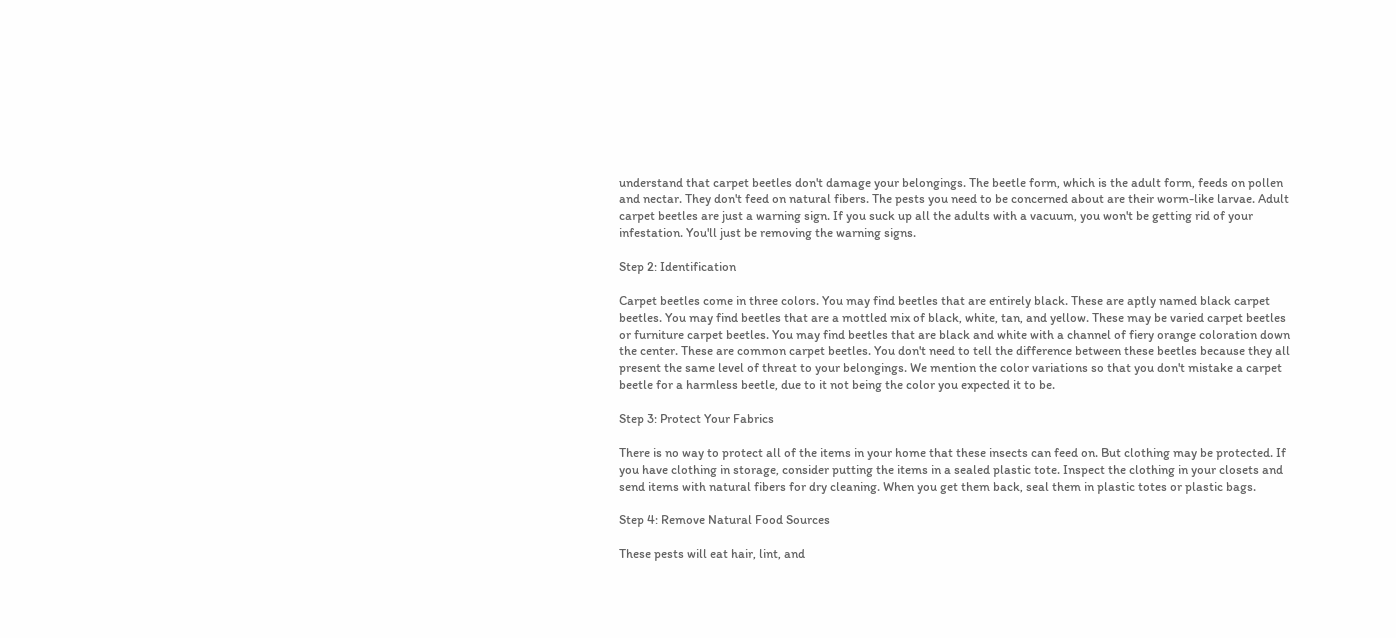understand that carpet beetles don't damage your belongings. The beetle form, which is the adult form, feeds on pollen and nectar. They don't feed on natural fibers. The pests you need to be concerned about are their worm-like larvae. Adult carpet beetles are just a warning sign. If you suck up all the adults with a vacuum, you won't be getting rid of your infestation. You'll just be removing the warning signs.

Step 2: Identification

Carpet beetles come in three colors. You may find beetles that are entirely black. These are aptly named black carpet beetles. You may find beetles that are a mottled mix of black, white, tan, and yellow. These may be varied carpet beetles or furniture carpet beetles. You may find beetles that are black and white with a channel of fiery orange coloration down the center. These are common carpet beetles. You don't need to tell the difference between these beetles because they all present the same level of threat to your belongings. We mention the color variations so that you don't mistake a carpet beetle for a harmless beetle, due to it not being the color you expected it to be.

Step 3: Protect Your Fabrics

There is no way to protect all of the items in your home that these insects can feed on. But clothing may be protected. If you have clothing in storage, consider putting the items in a sealed plastic tote. Inspect the clothing in your closets and send items with natural fibers for dry cleaning. When you get them back, seal them in plastic totes or plastic bags.

Step 4: Remove Natural Food Sources

These pests will eat hair, lint, and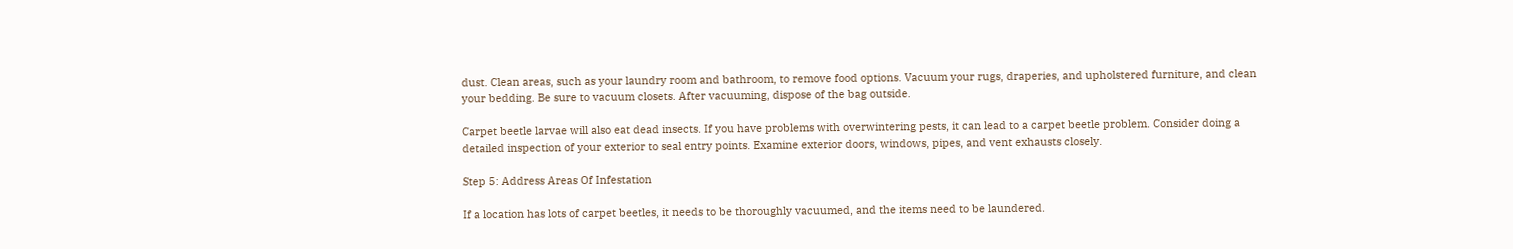dust. Clean areas, such as your laundry room and bathroom, to remove food options. Vacuum your rugs, draperies, and upholstered furniture, and clean your bedding. Be sure to vacuum closets. After vacuuming, dispose of the bag outside.

Carpet beetle larvae will also eat dead insects. If you have problems with overwintering pests, it can lead to a carpet beetle problem. Consider doing a detailed inspection of your exterior to seal entry points. Examine exterior doors, windows, pipes, and vent exhausts closely.

Step 5: Address Areas Of Infestation

If a location has lots of carpet beetles, it needs to be thoroughly vacuumed, and the items need to be laundered.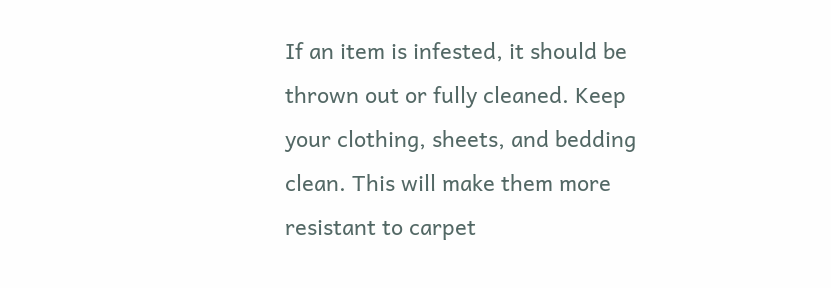If an item is infested, it should be thrown out or fully cleaned. Keep your clothing, sheets, and bedding clean. This will make them more resistant to carpet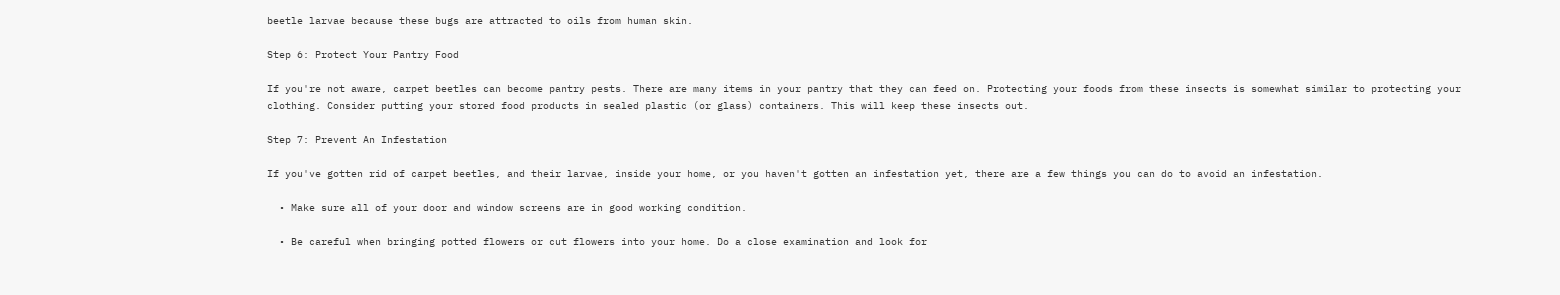beetle larvae because these bugs are attracted to oils from human skin.

Step 6: Protect Your Pantry Food

If you're not aware, carpet beetles can become pantry pests. There are many items in your pantry that they can feed on. Protecting your foods from these insects is somewhat similar to protecting your clothing. Consider putting your stored food products in sealed plastic (or glass) containers. This will keep these insects out.

Step 7: Prevent An Infestation

If you've gotten rid of carpet beetles, and their larvae, inside your home, or you haven't gotten an infestation yet, there are a few things you can do to avoid an infestation.

  • Make sure all of your door and window screens are in good working condition.

  • Be careful when bringing potted flowers or cut flowers into your home. Do a close examination and look for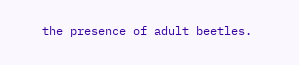the presence of adult beetles.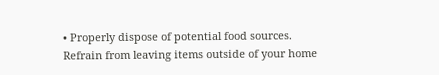• Properly dispose of potential food sources. Refrain from leaving items outside of your home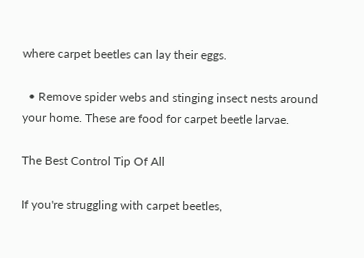where carpet beetles can lay their eggs.

  • Remove spider webs and stinging insect nests around your home. These are food for carpet beetle larvae.

The Best Control Tip Of All

If you're struggling with carpet beetles,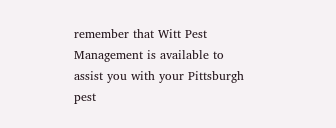remember that Witt Pest Management is available to assist you with your Pittsburgh pest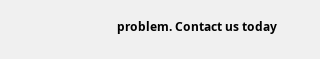problem. Contact us today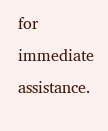for immediate assistance.